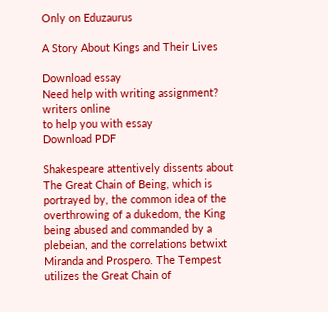Only on Eduzaurus

A Story About Kings and Their Lives

Download essay
Need help with writing assignment?
writers online
to help you with essay
Download PDF

Shakespeare attentively dissents about The Great Chain of Being, which is portrayed by, the common idea of the overthrowing of a dukedom, the King being abused and commanded by a plebeian, and the correlations betwixt Miranda and Prospero. The Tempest utilizes the Great Chain of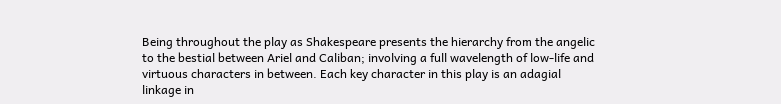Being throughout the play as Shakespeare presents the hierarchy from the angelic to the bestial between Ariel and Caliban; involving a full wavelength of low-life and virtuous characters in between. Each key character in this play is an adagial linkage in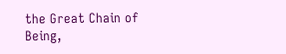the Great Chain of Being,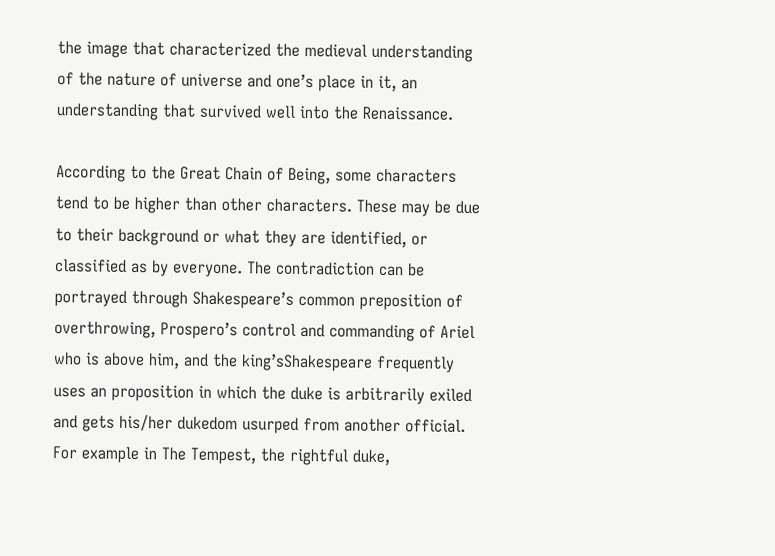the image that characterized the medieval understanding of the nature of universe and one’s place in it, an understanding that survived well into the Renaissance.

According to the Great Chain of Being, some characters tend to be higher than other characters. These may be due to their background or what they are identified, or classified as by everyone. The contradiction can be portrayed through Shakespeare’s common preposition of overthrowing, Prospero’s control and commanding of Ariel who is above him, and the king’sShakespeare frequently uses an proposition in which the duke is arbitrarily exiled and gets his/her dukedom usurped from another official. For example in The Tempest, the rightful duke,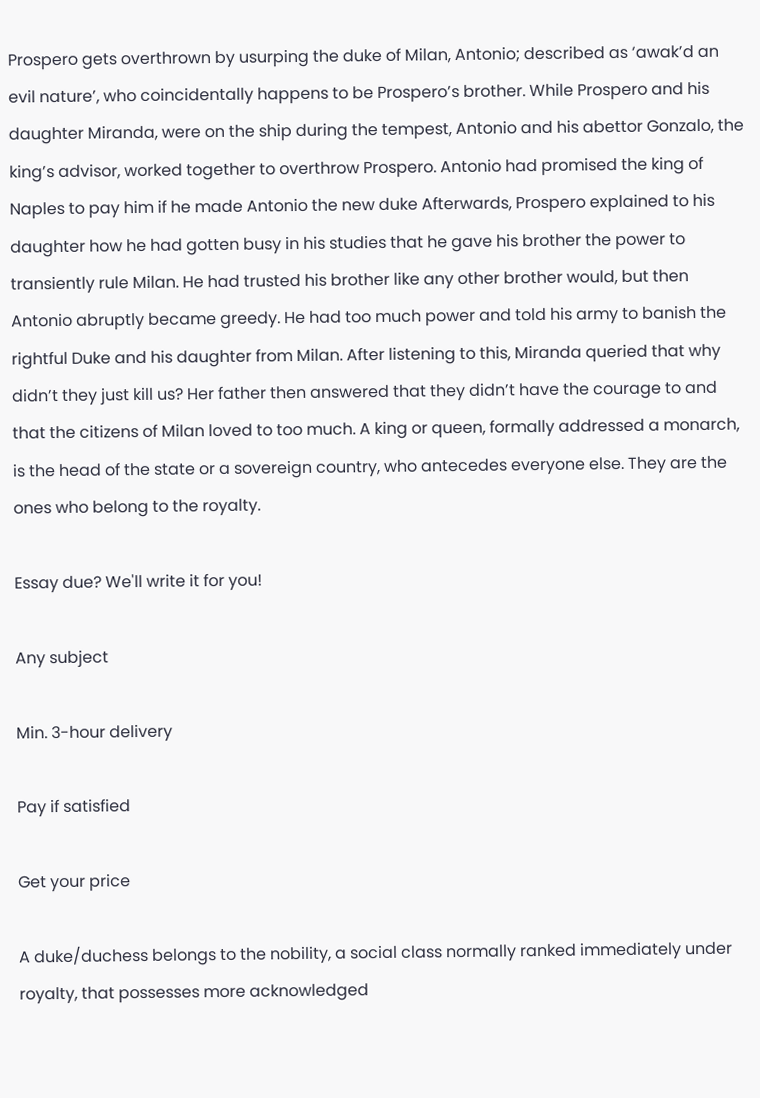Prospero gets overthrown by usurping the duke of Milan, Antonio; described as ‘awak’d an evil nature’, who coincidentally happens to be Prospero’s brother. While Prospero and his daughter Miranda, were on the ship during the tempest, Antonio and his abettor Gonzalo, the king’s advisor, worked together to overthrow Prospero. Antonio had promised the king of Naples to pay him if he made Antonio the new duke Afterwards, Prospero explained to his daughter how he had gotten busy in his studies that he gave his brother the power to transiently rule Milan. He had trusted his brother like any other brother would, but then Antonio abruptly became greedy. He had too much power and told his army to banish the rightful Duke and his daughter from Milan. After listening to this, Miranda queried that why didn’t they just kill us? Her father then answered that they didn’t have the courage to and that the citizens of Milan loved to too much. A king or queen, formally addressed a monarch, is the head of the state or a sovereign country, who antecedes everyone else. They are the ones who belong to the royalty.

Essay due? We'll write it for you!

Any subject

Min. 3-hour delivery

Pay if satisfied

Get your price

A duke/duchess belongs to the nobility, a social class normally ranked immediately under royalty, that possesses more acknowledged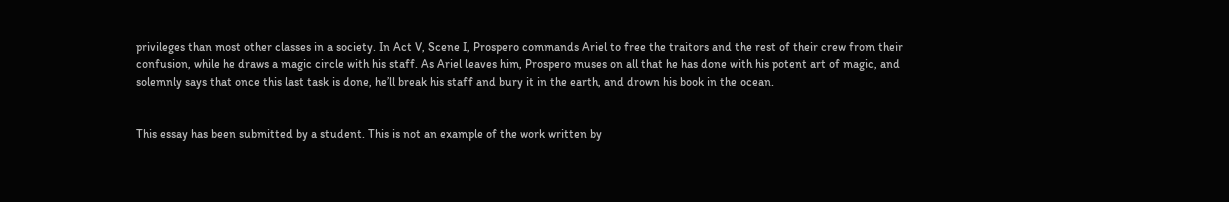privileges than most other classes in a society. In Act V, Scene I, Prospero commands Ariel to free the traitors and the rest of their crew from their confusion, while he draws a magic circle with his staff. As Ariel leaves him, Prospero muses on all that he has done with his potent art of magic, and solemnly says that once this last task is done, he’ll break his staff and bury it in the earth, and drown his book in the ocean.


This essay has been submitted by a student. This is not an example of the work written by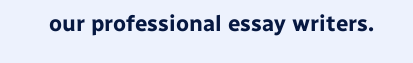our professional essay writers.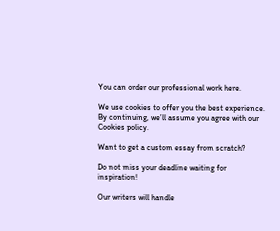You can order our professional work here.

We use cookies to offer you the best experience. By continuing, we’ll assume you agree with our Cookies policy.

Want to get a custom essay from scratch?

Do not miss your deadline waiting for inspiration!

Our writers will handle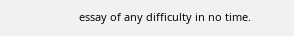essay of any difficulty in no time.